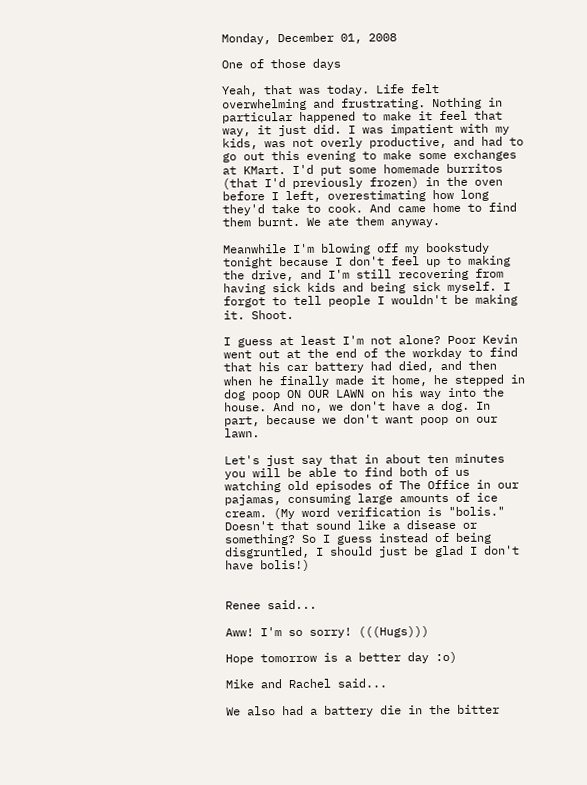Monday, December 01, 2008

One of those days

Yeah, that was today. Life felt overwhelming and frustrating. Nothing in particular happened to make it feel that way, it just did. I was impatient with my kids, was not overly productive, and had to go out this evening to make some exchanges at KMart. I'd put some homemade burritos (that I'd previously frozen) in the oven before I left, overestimating how long they'd take to cook. And came home to find them burnt. We ate them anyway.

Meanwhile I'm blowing off my bookstudy tonight because I don't feel up to making the drive, and I'm still recovering from having sick kids and being sick myself. I forgot to tell people I wouldn't be making it. Shoot.

I guess at least I'm not alone? Poor Kevin went out at the end of the workday to find that his car battery had died, and then when he finally made it home, he stepped in dog poop ON OUR LAWN on his way into the house. And no, we don't have a dog. In part, because we don't want poop on our lawn.

Let's just say that in about ten minutes you will be able to find both of us watching old episodes of The Office in our pajamas, consuming large amounts of ice cream. (My word verification is "bolis." Doesn't that sound like a disease or something? So I guess instead of being disgruntled, I should just be glad I don't have bolis!)


Renee said...

Aww! I'm so sorry! (((Hugs)))

Hope tomorrow is a better day :o)

Mike and Rachel said...

We also had a battery die in the bitter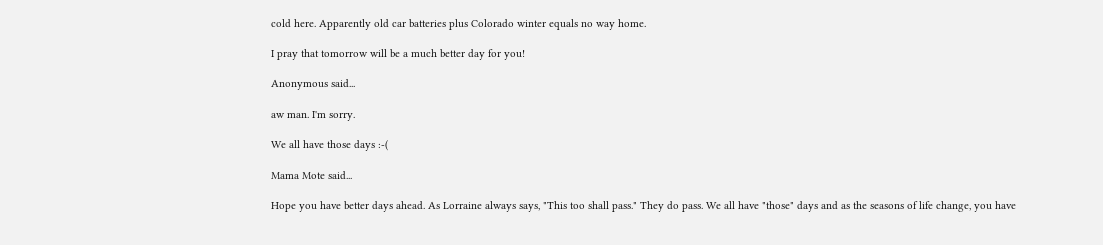cold here. Apparently old car batteries plus Colorado winter equals no way home.

I pray that tomorrow will be a much better day for you!

Anonymous said...

aw man. I'm sorry.

We all have those days :-(

Mama Mote said...

Hope you have better days ahead. As Lorraine always says, "This too shall pass." They do pass. We all have "those" days and as the seasons of life change, you have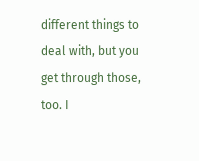different things to deal with, but you get through those, too. I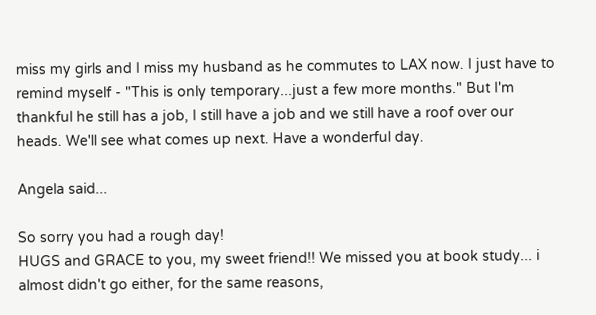miss my girls and I miss my husband as he commutes to LAX now. I just have to remind myself - "This is only temporary...just a few more months." But I'm thankful he still has a job, I still have a job and we still have a roof over our heads. We'll see what comes up next. Have a wonderful day.

Angela said...

So sorry you had a rough day!
HUGS and GRACE to you, my sweet friend!! We missed you at book study... i almost didn't go either, for the same reasons,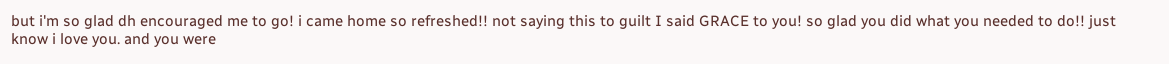but i'm so glad dh encouraged me to go! i came home so refreshed!! not saying this to guilt I said GRACE to you! so glad you did what you needed to do!! just know i love you. and you were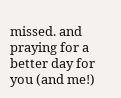missed. and praying for a better day for you (and me!)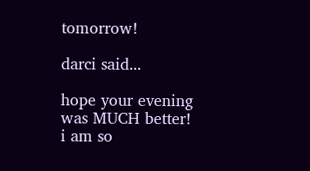tomorrow!

darci said...

hope your evening was MUCH better! i am so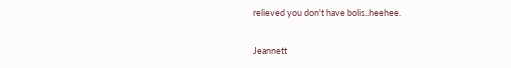relieved you don't have bolis..heehee.

Jeannett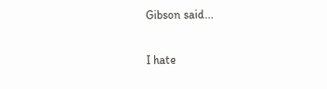Gibson said...

I hate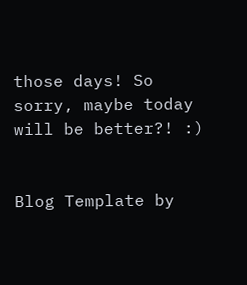those days! So sorry, maybe today will be better?! :)


Blog Template by